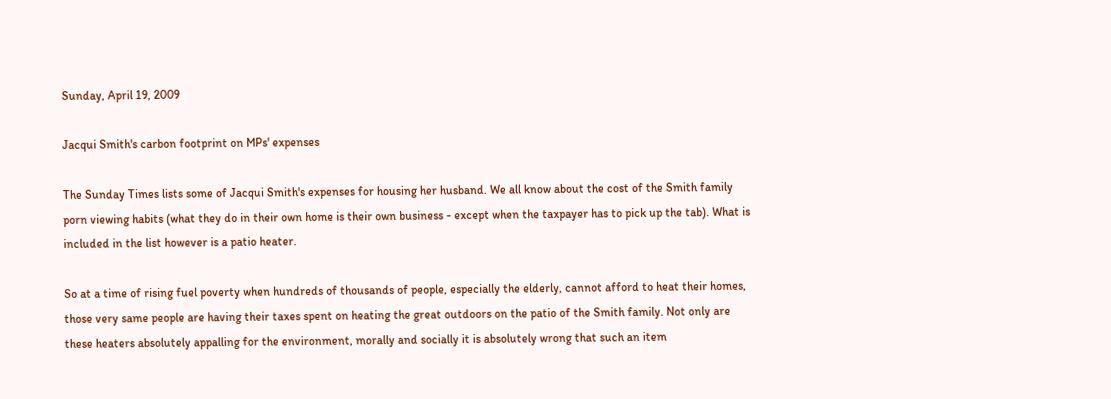Sunday, April 19, 2009

Jacqui Smith's carbon footprint on MPs' expenses

The Sunday Times lists some of Jacqui Smith's expenses for housing her husband. We all know about the cost of the Smith family porn viewing habits (what they do in their own home is their own business - except when the taxpayer has to pick up the tab). What is included in the list however is a patio heater.

So at a time of rising fuel poverty when hundreds of thousands of people, especially the elderly, cannot afford to heat their homes, those very same people are having their taxes spent on heating the great outdoors on the patio of the Smith family. Not only are these heaters absolutely appalling for the environment, morally and socially it is absolutely wrong that such an item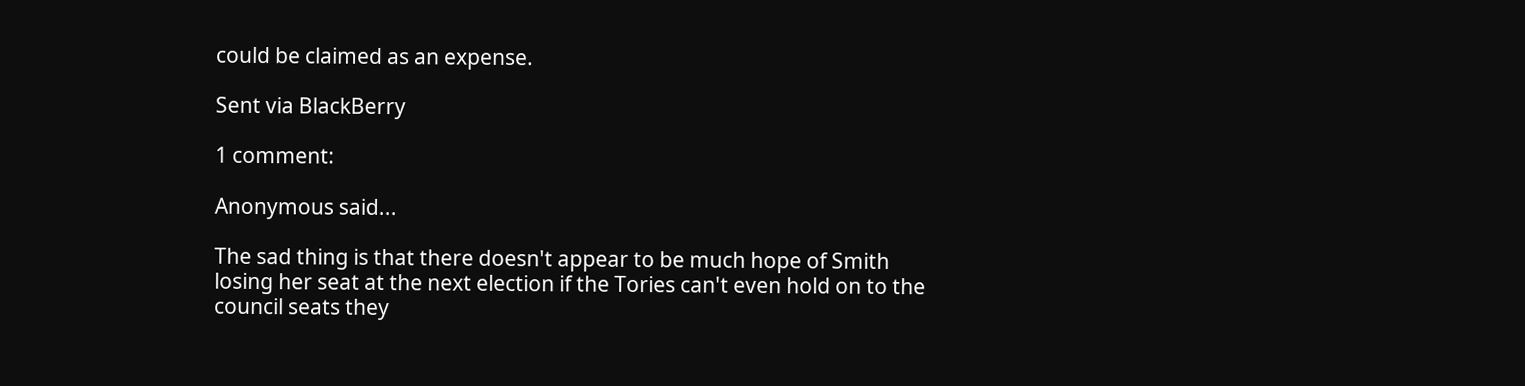could be claimed as an expense.

Sent via BlackBerry

1 comment:

Anonymous said...

The sad thing is that there doesn't appear to be much hope of Smith losing her seat at the next election if the Tories can't even hold on to the council seats they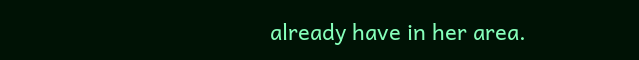already have in her area.